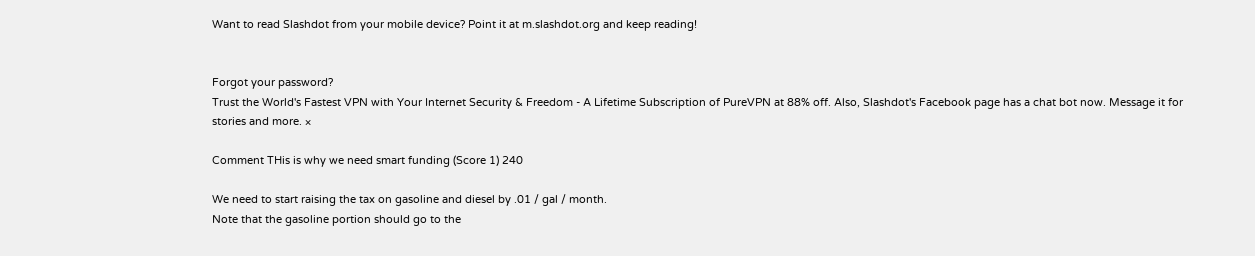Want to read Slashdot from your mobile device? Point it at m.slashdot.org and keep reading!


Forgot your password?
Trust the World's Fastest VPN with Your Internet Security & Freedom - A Lifetime Subscription of PureVPN at 88% off. Also, Slashdot's Facebook page has a chat bot now. Message it for stories and more. ×

Comment THis is why we need smart funding (Score 1) 240

We need to start raising the tax on gasoline and diesel by .01 / gal / month.
Note that the gasoline portion should go to the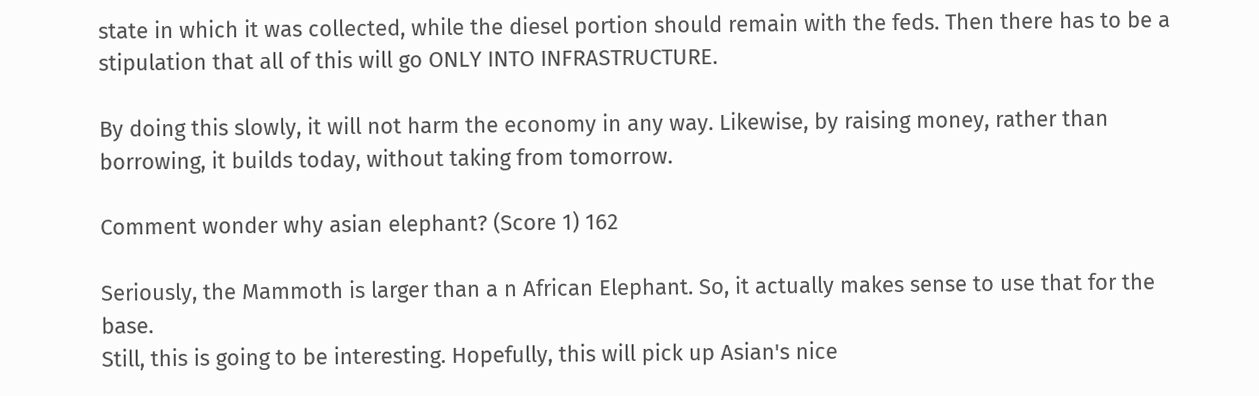state in which it was collected, while the diesel portion should remain with the feds. Then there has to be a stipulation that all of this will go ONLY INTO INFRASTRUCTURE.

By doing this slowly, it will not harm the economy in any way. Likewise, by raising money, rather than borrowing, it builds today, without taking from tomorrow.

Comment wonder why asian elephant? (Score 1) 162

Seriously, the Mammoth is larger than a n African Elephant. So, it actually makes sense to use that for the base.
Still, this is going to be interesting. Hopefully, this will pick up Asian's nice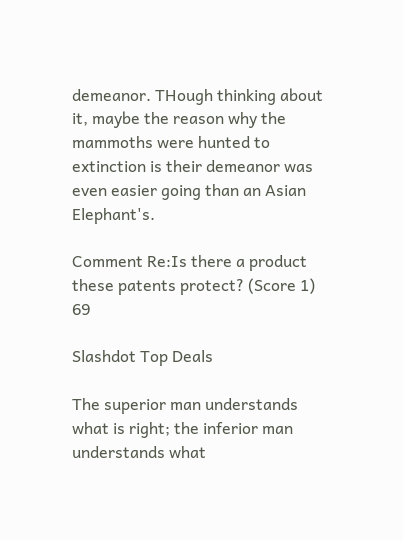demeanor. THough thinking about it, maybe the reason why the mammoths were hunted to extinction is their demeanor was even easier going than an Asian Elephant's.

Comment Re:Is there a product these patents protect? (Score 1) 69

Slashdot Top Deals

The superior man understands what is right; the inferior man understands what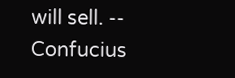will sell. -- Confucius